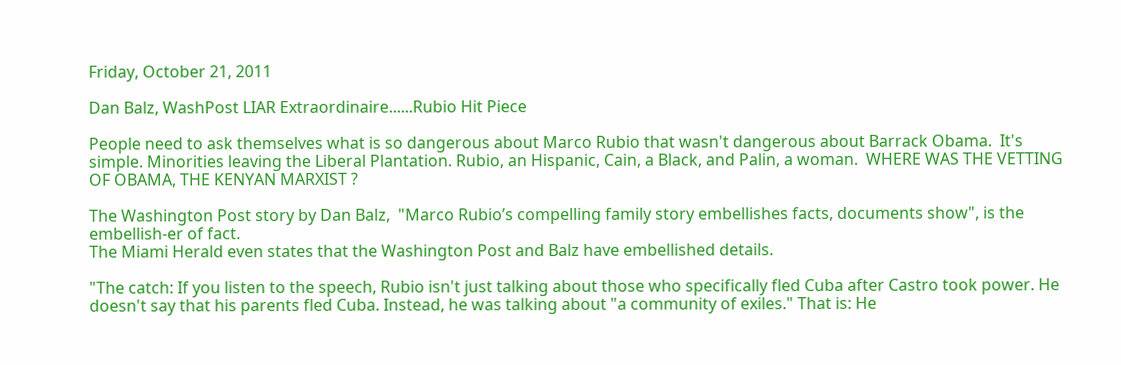Friday, October 21, 2011

Dan Balz, WashPost LIAR Extraordinaire......Rubio Hit Piece

People need to ask themselves what is so dangerous about Marco Rubio that wasn't dangerous about Barrack Obama.  It's simple. Minorities leaving the Liberal Plantation. Rubio, an Hispanic, Cain, a Black, and Palin, a woman.  WHERE WAS THE VETTING OF OBAMA, THE KENYAN MARXIST ?

The Washington Post story by Dan Balz,  "Marco Rubio’s compelling family story embellishes facts, documents show", is the embellish-er of fact.
The Miami Herald even states that the Washington Post and Balz have embellished details.

"The catch: If you listen to the speech, Rubio isn't just talking about those who specifically fled Cuba after Castro took power. He doesn't say that his parents fled Cuba. Instead, he was talking about "a community of exiles." That is: He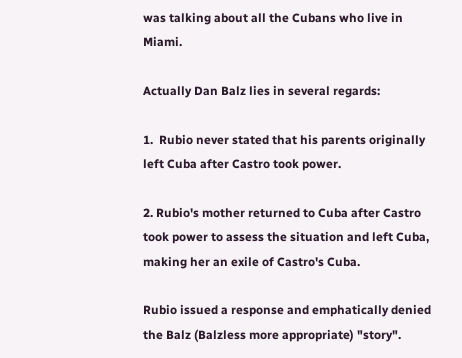was talking about all the Cubans who live in Miami.

Actually Dan Balz lies in several regards:

1.  Rubio never stated that his parents originally left Cuba after Castro took power.

2. Rubio's mother returned to Cuba after Castro took power to assess the situation and left Cuba, making her an exile of Castro's Cuba.

Rubio issued a response and emphatically denied the Balz (Balzless more appropriate) "story".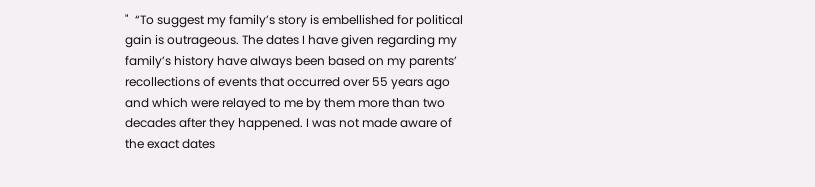"  “To suggest my family’s story is embellished for political gain is outrageous. The dates I have given regarding my family’s history have always been based on my parents’ recollections of events that occurred over 55 years ago and which were relayed to me by them more than two decades after they happened. I was not made aware of the exact dates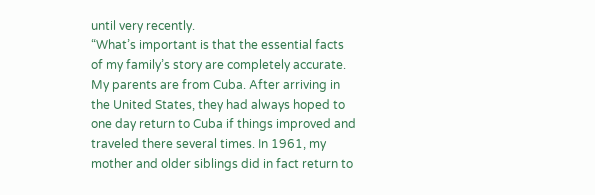until very recently.
“What’s important is that the essential facts of my family’s story are completely accurate. My parents are from Cuba. After arriving in the United States, they had always hoped to one day return to Cuba if things improved and traveled there several times. In 1961, my mother and older siblings did in fact return to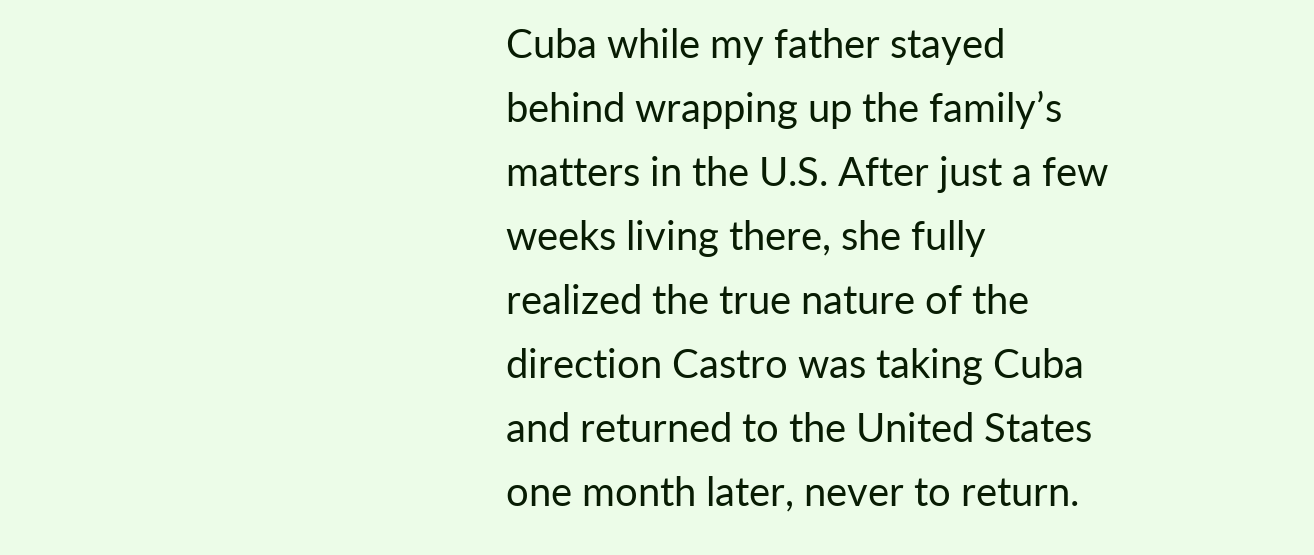Cuba while my father stayed behind wrapping up the family’s matters in the U.S. After just a few weeks living there, she fully realized the true nature of the direction Castro was taking Cuba and returned to the United States one month later, never to return.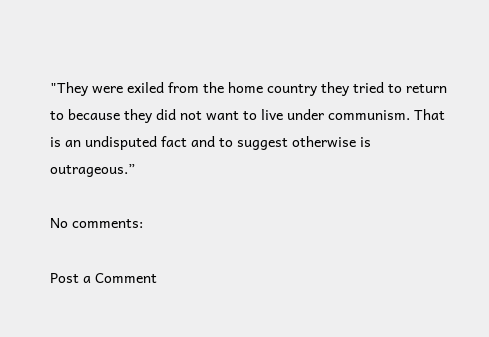"They were exiled from the home country they tried to return to because they did not want to live under communism. That is an undisputed fact and to suggest otherwise is outrageous.”

No comments:

Post a Comment